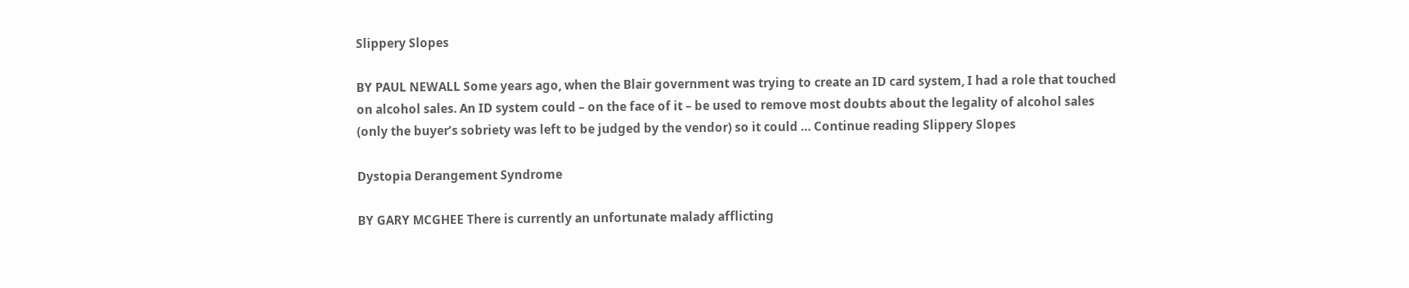Slippery Slopes

BY PAUL NEWALL Some years ago, when the Blair government was trying to create an ID card system, I had a role that touched on alcohol sales. An ID system could – on the face of it – be used to remove most doubts about the legality of alcohol sales (only the buyer’s sobriety was left to be judged by the vendor) so it could … Continue reading Slippery Slopes

Dystopia Derangement Syndrome

BY GARY MCGHEE There is currently an unfortunate malady afflicting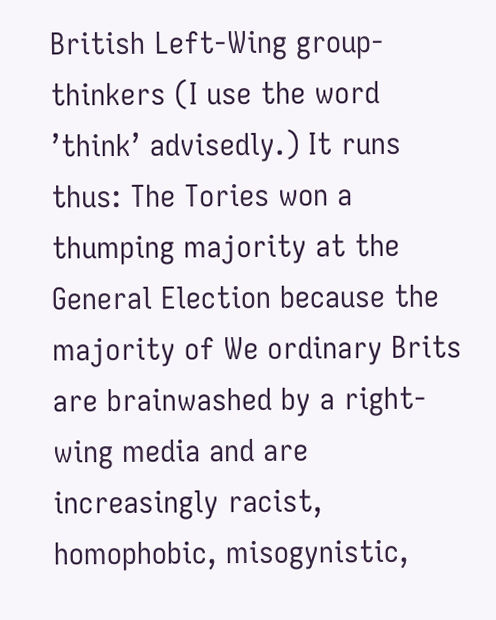British Left-Wing group-thinkers (I use the word ’think’ advisedly.) It runs thus: The Tories won a thumping majority at the General Election because the majority of We ordinary Brits are brainwashed by a right-wing media and are increasingly racist, homophobic, misogynistic,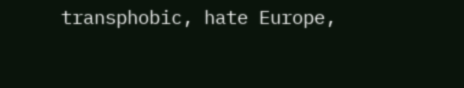transphobic, hate Europe,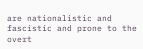are nationalistic and fascistic and prone to the overt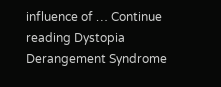influence of … Continue reading Dystopia Derangement Syndrome